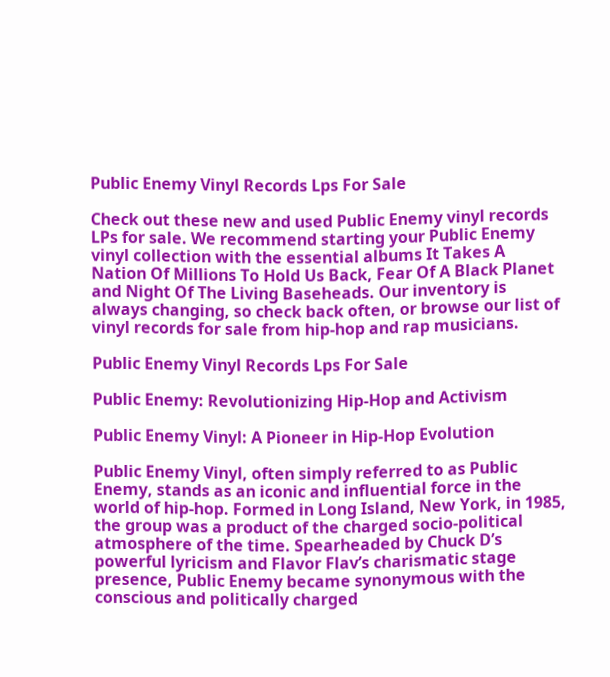Public Enemy Vinyl Records Lps For Sale

Check out these new and used Public Enemy vinyl records LPs for sale. We recommend starting your Public Enemy vinyl collection with the essential albums It Takes A Nation Of Millions To Hold Us Back, Fear Of A Black Planet and Night Of The Living Baseheads. Our inventory is always changing, so check back often, or browse our list of vinyl records for sale from hip-hop and rap musicians.

Public Enemy Vinyl Records Lps For Sale

Public Enemy: Revolutionizing Hip-Hop and Activism

Public Enemy Vinyl: A Pioneer in Hip-Hop Evolution

Public Enemy Vinyl, often simply referred to as Public Enemy, stands as an iconic and influential force in the world of hip-hop. Formed in Long Island, New York, in 1985, the group was a product of the charged socio-political atmosphere of the time. Spearheaded by Chuck D’s powerful lyricism and Flavor Flav’s charismatic stage presence, Public Enemy became synonymous with the conscious and politically charged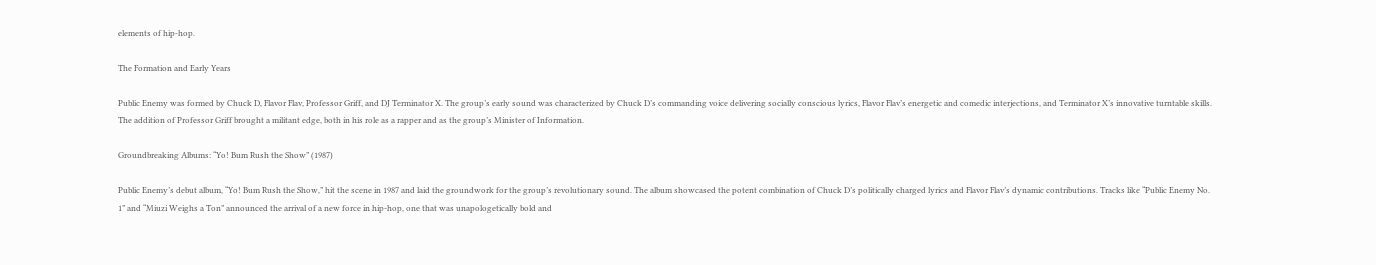elements of hip-hop.

The Formation and Early Years

Public Enemy was formed by Chuck D, Flavor Flav, Professor Griff, and DJ Terminator X. The group’s early sound was characterized by Chuck D’s commanding voice delivering socially conscious lyrics, Flavor Flav’s energetic and comedic interjections, and Terminator X’s innovative turntable skills. The addition of Professor Griff brought a militant edge, both in his role as a rapper and as the group’s Minister of Information.

Groundbreaking Albums: “Yo! Bum Rush the Show” (1987)

Public Enemy’s debut album, “Yo! Bum Rush the Show,” hit the scene in 1987 and laid the groundwork for the group’s revolutionary sound. The album showcased the potent combination of Chuck D’s politically charged lyrics and Flavor Flav’s dynamic contributions. Tracks like “Public Enemy No. 1” and “Miuzi Weighs a Ton” announced the arrival of a new force in hip-hop, one that was unapologetically bold and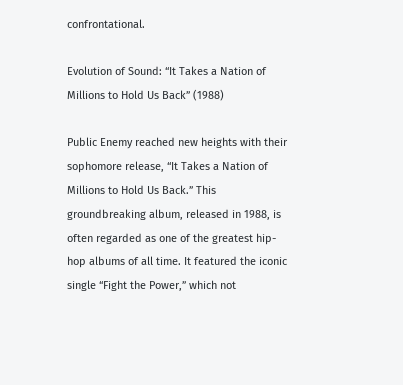confrontational.

Evolution of Sound: “It Takes a Nation of Millions to Hold Us Back” (1988)

Public Enemy reached new heights with their sophomore release, “It Takes a Nation of Millions to Hold Us Back.” This groundbreaking album, released in 1988, is often regarded as one of the greatest hip-hop albums of all time. It featured the iconic single “Fight the Power,” which not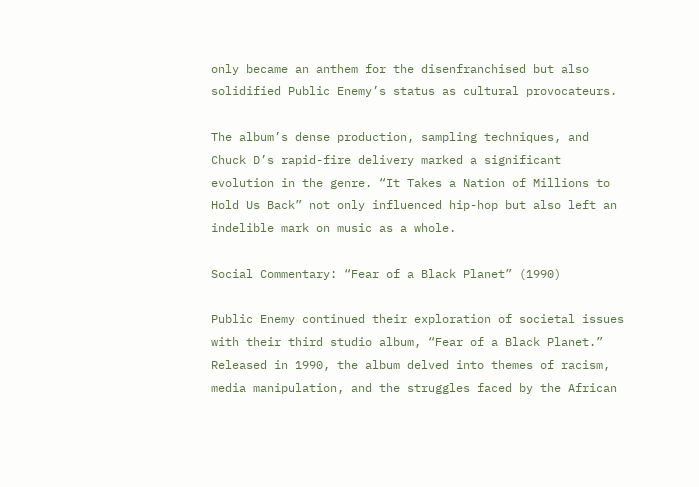only became an anthem for the disenfranchised but also solidified Public Enemy’s status as cultural provocateurs.

The album’s dense production, sampling techniques, and Chuck D’s rapid-fire delivery marked a significant evolution in the genre. “It Takes a Nation of Millions to Hold Us Back” not only influenced hip-hop but also left an indelible mark on music as a whole.

Social Commentary: “Fear of a Black Planet” (1990)

Public Enemy continued their exploration of societal issues with their third studio album, “Fear of a Black Planet.” Released in 1990, the album delved into themes of racism, media manipulation, and the struggles faced by the African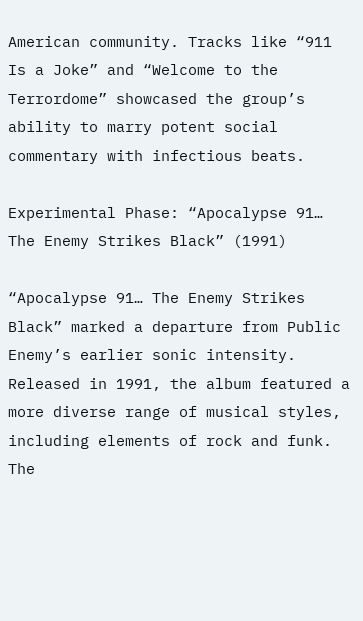American community. Tracks like “911 Is a Joke” and “Welcome to the Terrordome” showcased the group’s ability to marry potent social commentary with infectious beats.

Experimental Phase: “Apocalypse 91… The Enemy Strikes Black” (1991)

“Apocalypse 91… The Enemy Strikes Black” marked a departure from Public Enemy’s earlier sonic intensity. Released in 1991, the album featured a more diverse range of musical styles, including elements of rock and funk. The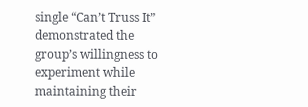single “Can’t Truss It” demonstrated the group’s willingness to experiment while maintaining their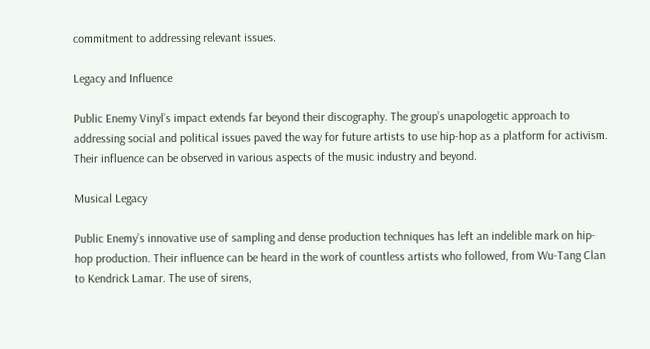commitment to addressing relevant issues.

Legacy and Influence

Public Enemy Vinyl’s impact extends far beyond their discography. The group’s unapologetic approach to addressing social and political issues paved the way for future artists to use hip-hop as a platform for activism. Their influence can be observed in various aspects of the music industry and beyond.

Musical Legacy

Public Enemy’s innovative use of sampling and dense production techniques has left an indelible mark on hip-hop production. Their influence can be heard in the work of countless artists who followed, from Wu-Tang Clan to Kendrick Lamar. The use of sirens,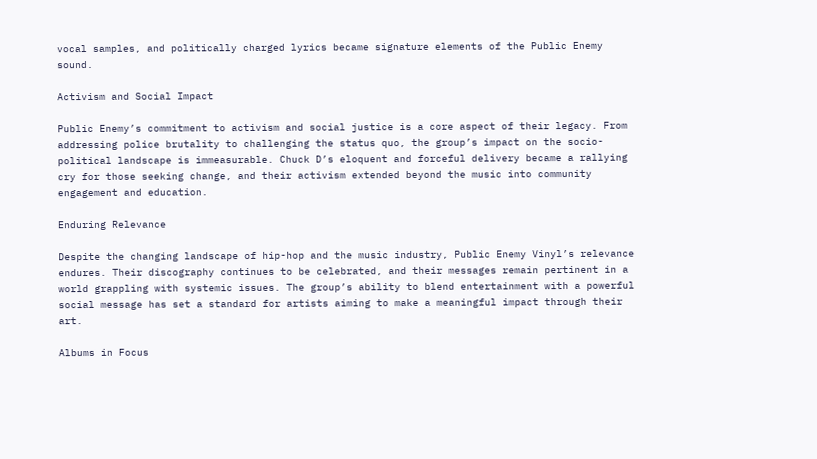vocal samples, and politically charged lyrics became signature elements of the Public Enemy sound.

Activism and Social Impact

Public Enemy’s commitment to activism and social justice is a core aspect of their legacy. From addressing police brutality to challenging the status quo, the group’s impact on the socio-political landscape is immeasurable. Chuck D’s eloquent and forceful delivery became a rallying cry for those seeking change, and their activism extended beyond the music into community engagement and education.

Enduring Relevance

Despite the changing landscape of hip-hop and the music industry, Public Enemy Vinyl’s relevance endures. Their discography continues to be celebrated, and their messages remain pertinent in a world grappling with systemic issues. The group’s ability to blend entertainment with a powerful social message has set a standard for artists aiming to make a meaningful impact through their art.

Albums in Focus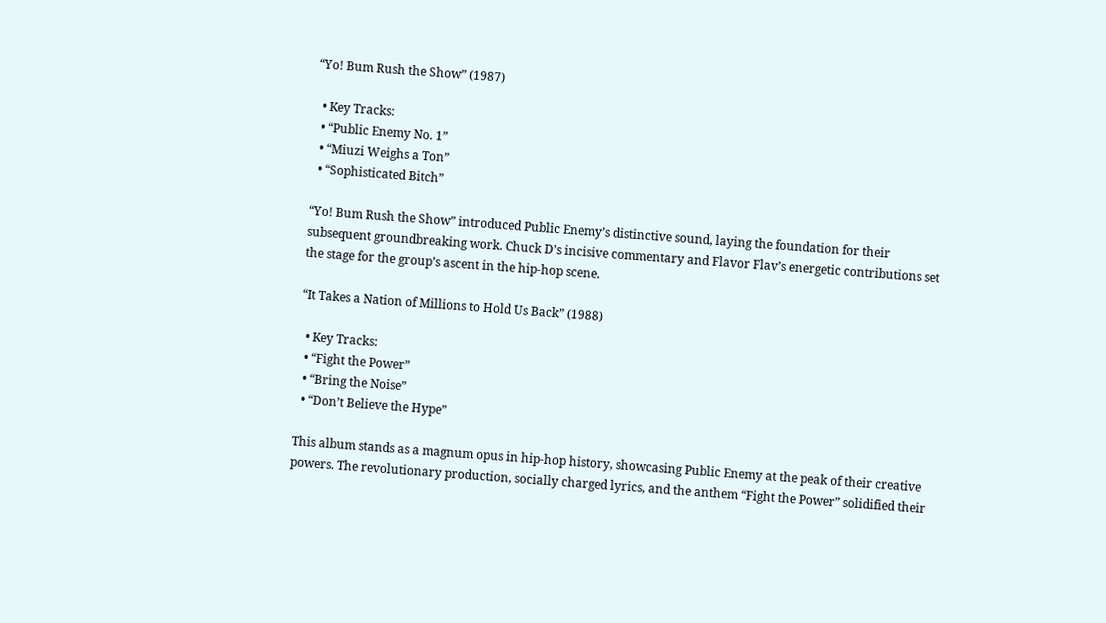“Yo! Bum Rush the Show” (1987)

  • Key Tracks:
  • “Public Enemy No. 1”
  • “Miuzi Weighs a Ton”
  • “Sophisticated Bitch”

“Yo! Bum Rush the Show” introduced Public Enemy’s distinctive sound, laying the foundation for their subsequent groundbreaking work. Chuck D’s incisive commentary and Flavor Flav’s energetic contributions set the stage for the group’s ascent in the hip-hop scene.

“It Takes a Nation of Millions to Hold Us Back” (1988)

  • Key Tracks:
  • “Fight the Power”
  • “Bring the Noise”
  • “Don’t Believe the Hype”

This album stands as a magnum opus in hip-hop history, showcasing Public Enemy at the peak of their creative powers. The revolutionary production, socially charged lyrics, and the anthem “Fight the Power” solidified their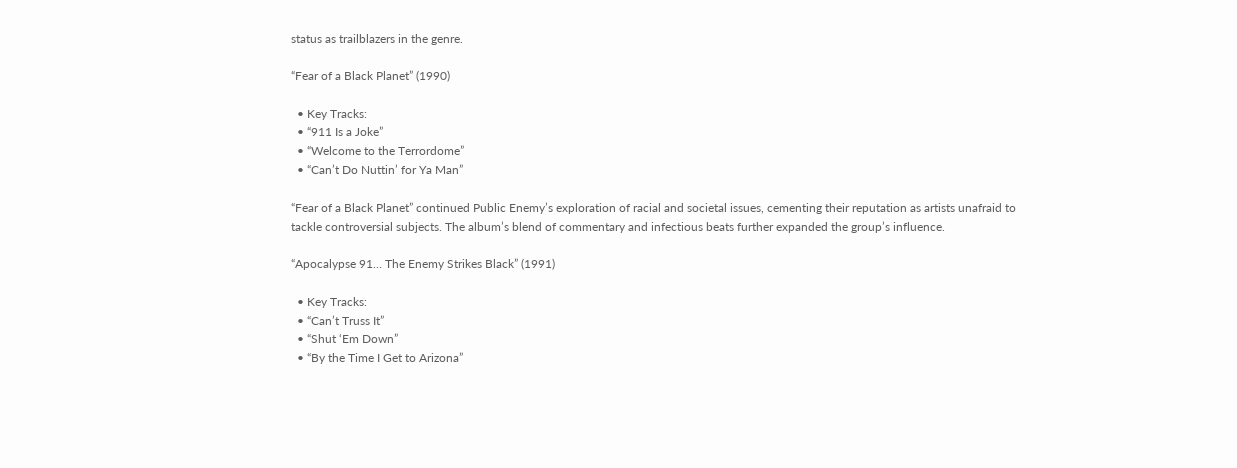status as trailblazers in the genre.

“Fear of a Black Planet” (1990)

  • Key Tracks:
  • “911 Is a Joke”
  • “Welcome to the Terrordome”
  • “Can’t Do Nuttin’ for Ya Man”

“Fear of a Black Planet” continued Public Enemy’s exploration of racial and societal issues, cementing their reputation as artists unafraid to tackle controversial subjects. The album’s blend of commentary and infectious beats further expanded the group’s influence.

“Apocalypse 91… The Enemy Strikes Black” (1991)

  • Key Tracks:
  • “Can’t Truss It”
  • “Shut ‘Em Down”
  • “By the Time I Get to Arizona”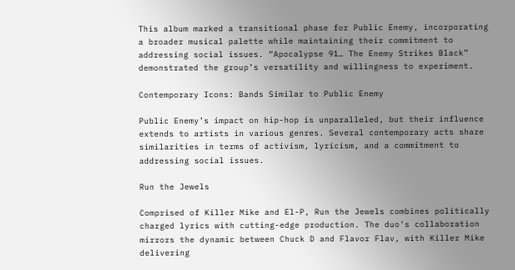This album marked a transitional phase for Public Enemy, incorporating a broader musical palette while maintaining their commitment to addressing social issues. “Apocalypse 91… The Enemy Strikes Black” demonstrated the group’s versatility and willingness to experiment.

Contemporary Icons: Bands Similar to Public Enemy

Public Enemy’s impact on hip-hop is unparalleled, but their influence extends to artists in various genres. Several contemporary acts share similarities in terms of activism, lyricism, and a commitment to addressing social issues.

Run the Jewels

Comprised of Killer Mike and El-P, Run the Jewels combines politically charged lyrics with cutting-edge production. The duo’s collaboration mirrors the dynamic between Chuck D and Flavor Flav, with Killer Mike delivering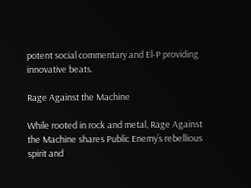potent social commentary and El-P providing innovative beats.

Rage Against the Machine

While rooted in rock and metal, Rage Against the Machine shares Public Enemy’s rebellious spirit and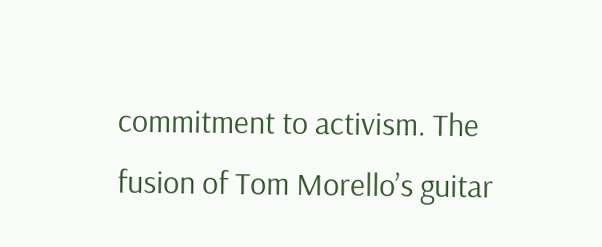commitment to activism. The fusion of Tom Morello’s guitar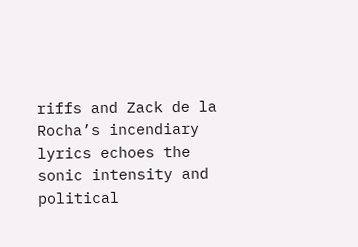riffs and Zack de la Rocha’s incendiary lyrics echoes the sonic intensity and political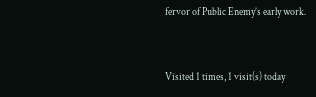fervor of Public Enemy’s early work.


Visited 1 times, 1 visit(s) today